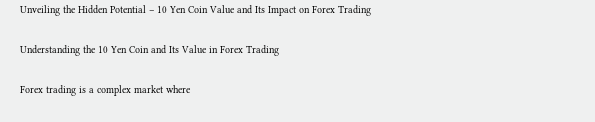Unveiling the Hidden Potential – 10 Yen Coin Value and Its Impact on Forex Trading

Understanding the 10 Yen Coin and Its Value in Forex Trading

Forex trading is a complex market where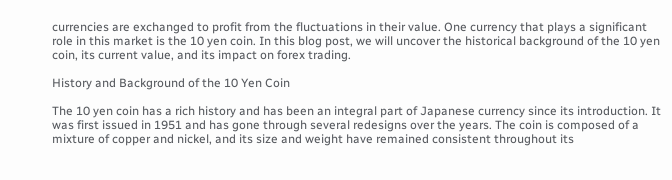currencies are exchanged to profit from the fluctuations in their value. One currency that plays a significant role in this market is the 10 yen coin. In this blog post, we will uncover the historical background of the 10 yen coin, its current value, and its impact on forex trading.

History and Background of the 10 Yen Coin

The 10 yen coin has a rich history and has been an integral part of Japanese currency since its introduction. It was first issued in 1951 and has gone through several redesigns over the years. The coin is composed of a mixture of copper and nickel, and its size and weight have remained consistent throughout its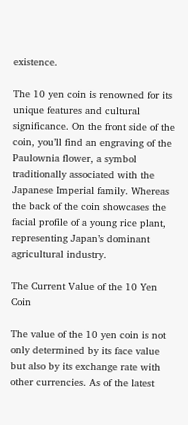existence.

The 10 yen coin is renowned for its unique features and cultural significance. On the front side of the coin, you’ll find an engraving of the Paulownia flower, a symbol traditionally associated with the Japanese Imperial family. Whereas the back of the coin showcases the facial profile of a young rice plant, representing Japan’s dominant agricultural industry.

The Current Value of the 10 Yen Coin

The value of the 10 yen coin is not only determined by its face value but also by its exchange rate with other currencies. As of the latest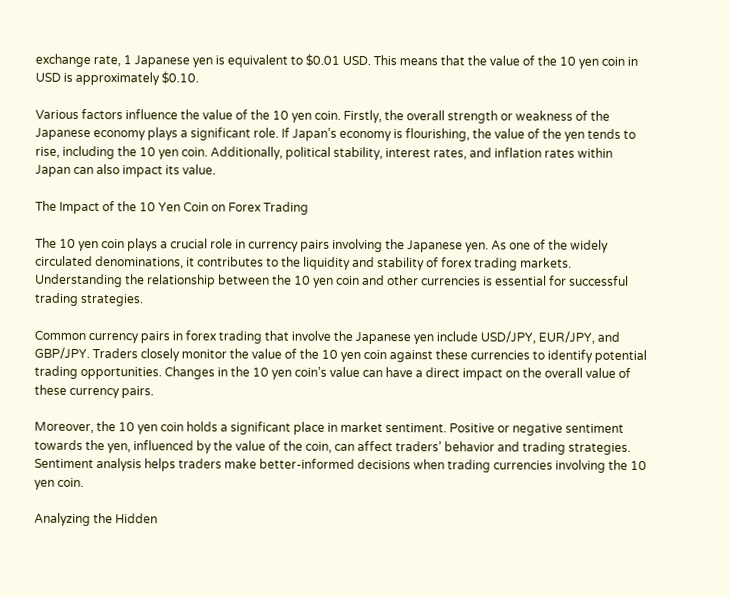exchange rate, 1 Japanese yen is equivalent to $0.01 USD. This means that the value of the 10 yen coin in USD is approximately $0.10.

Various factors influence the value of the 10 yen coin. Firstly, the overall strength or weakness of the Japanese economy plays a significant role. If Japan’s economy is flourishing, the value of the yen tends to rise, including the 10 yen coin. Additionally, political stability, interest rates, and inflation rates within Japan can also impact its value.

The Impact of the 10 Yen Coin on Forex Trading

The 10 yen coin plays a crucial role in currency pairs involving the Japanese yen. As one of the widely circulated denominations, it contributes to the liquidity and stability of forex trading markets. Understanding the relationship between the 10 yen coin and other currencies is essential for successful trading strategies.

Common currency pairs in forex trading that involve the Japanese yen include USD/JPY, EUR/JPY, and GBP/JPY. Traders closely monitor the value of the 10 yen coin against these currencies to identify potential trading opportunities. Changes in the 10 yen coin’s value can have a direct impact on the overall value of these currency pairs.

Moreover, the 10 yen coin holds a significant place in market sentiment. Positive or negative sentiment towards the yen, influenced by the value of the coin, can affect traders’ behavior and trading strategies. Sentiment analysis helps traders make better-informed decisions when trading currencies involving the 10 yen coin.

Analyzing the Hidden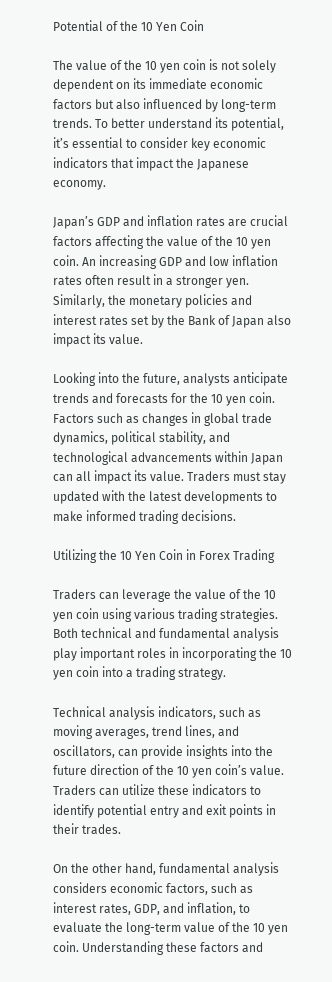Potential of the 10 Yen Coin

The value of the 10 yen coin is not solely dependent on its immediate economic factors but also influenced by long-term trends. To better understand its potential, it’s essential to consider key economic indicators that impact the Japanese economy.

Japan’s GDP and inflation rates are crucial factors affecting the value of the 10 yen coin. An increasing GDP and low inflation rates often result in a stronger yen. Similarly, the monetary policies and interest rates set by the Bank of Japan also impact its value.

Looking into the future, analysts anticipate trends and forecasts for the 10 yen coin. Factors such as changes in global trade dynamics, political stability, and technological advancements within Japan can all impact its value. Traders must stay updated with the latest developments to make informed trading decisions.

Utilizing the 10 Yen Coin in Forex Trading

Traders can leverage the value of the 10 yen coin using various trading strategies. Both technical and fundamental analysis play important roles in incorporating the 10 yen coin into a trading strategy.

Technical analysis indicators, such as moving averages, trend lines, and oscillators, can provide insights into the future direction of the 10 yen coin’s value. Traders can utilize these indicators to identify potential entry and exit points in their trades.

On the other hand, fundamental analysis considers economic factors, such as interest rates, GDP, and inflation, to evaluate the long-term value of the 10 yen coin. Understanding these factors and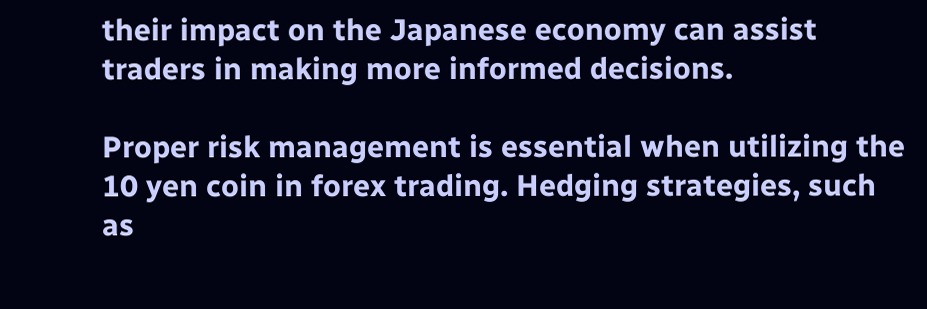their impact on the Japanese economy can assist traders in making more informed decisions.

Proper risk management is essential when utilizing the 10 yen coin in forex trading. Hedging strategies, such as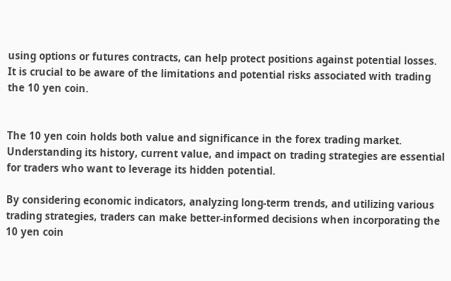using options or futures contracts, can help protect positions against potential losses. It is crucial to be aware of the limitations and potential risks associated with trading the 10 yen coin.


The 10 yen coin holds both value and significance in the forex trading market. Understanding its history, current value, and impact on trading strategies are essential for traders who want to leverage its hidden potential.

By considering economic indicators, analyzing long-term trends, and utilizing various trading strategies, traders can make better-informed decisions when incorporating the 10 yen coin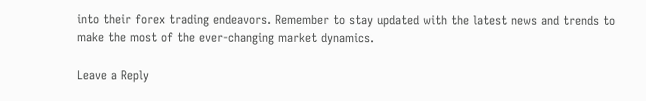into their forex trading endeavors. Remember to stay updated with the latest news and trends to make the most of the ever-changing market dynamics.

Leave a Reply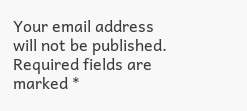Your email address will not be published. Required fields are marked *